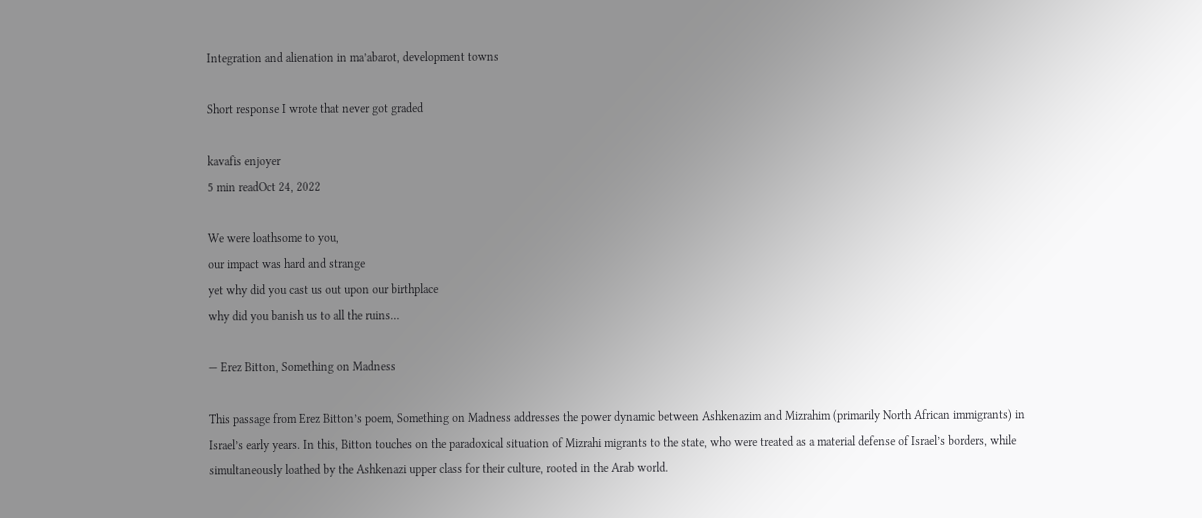Integration and alienation in ma’abarot, development towns

Short response I wrote that never got graded

kavafis enjoyer
5 min readOct 24, 2022

We were loathsome to you,
our impact was hard and strange
yet why did you cast us out upon our birthplace
why did you banish us to all the ruins…

— Erez Bitton, Something on Madness

This passage from Erez Bitton’s poem, Something on Madness addresses the power dynamic between Ashkenazim and Mizrahim (primarily North African immigrants) in Israel’s early years. In this, Bitton touches on the paradoxical situation of Mizrahi migrants to the state, who were treated as a material defense of Israel’s borders, while simultaneously loathed by the Ashkenazi upper class for their culture, rooted in the Arab world.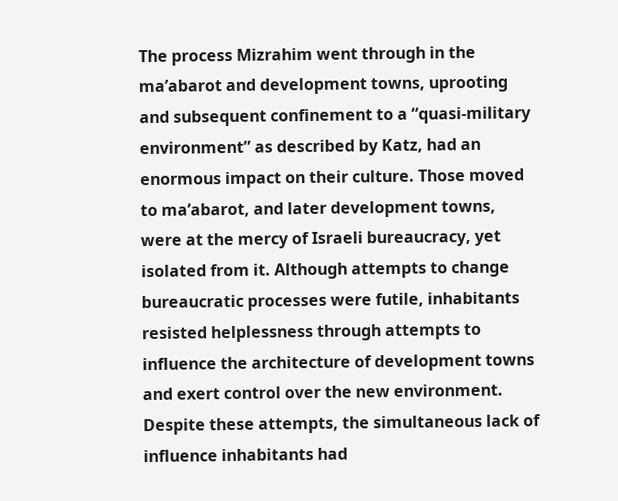The process Mizrahim went through in the ma’abarot and development towns, uprooting and subsequent confinement to a “quasi-military environment” as described by Katz, had an enormous impact on their culture. Those moved to ma’abarot, and later development towns, were at the mercy of Israeli bureaucracy, yet isolated from it. Although attempts to change bureaucratic processes were futile, inhabitants resisted helplessness through attempts to influence the architecture of development towns and exert control over the new environment. Despite these attempts, the simultaneous lack of influence inhabitants had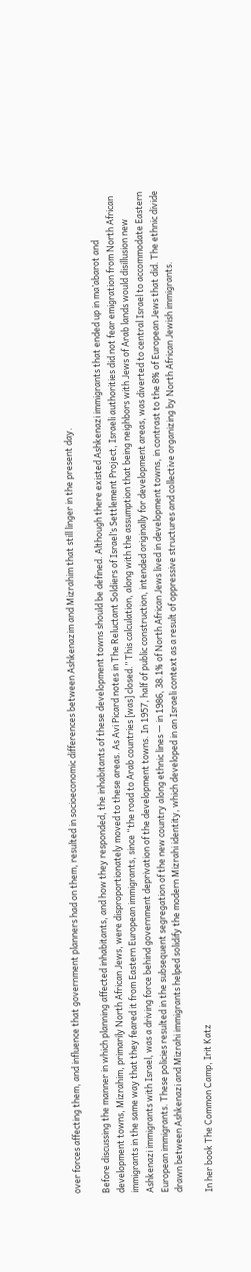over forces affecting them, and influence that government planners had on them, resulted in socioeconomic differences between Ashkenazim and Mizrahim that still linger in the present day.

Before discussing the manner in which planning affected inhabitants, and how they responded, the inhabitants of these development towns should be defined. Although there existed Ashkenazi immigrants that ended up in ma’abarot and development towns, Mizrahim, primarily North African Jews, were disproportionately moved to these areas. As Avi Picard notes in The Reluctant Soldiers of Israel’s Settlement Project, Israeli authorities did not fear emigration from North African immigrants in the same way that they feared it from Eastern European immigrants, since “the road to Arab countries [was] closed.” This calculation, along with the assumption that being neighbors with Jews of Arab lands would disillusion new Ashkenazi immigrants with Israel, was a driving force behind government deprivation of the development towns. In 1957, half of public construction, intended originally for development areas, was diverted to central Israel to accommodate Eastern European immigrants. These policies resulted in the subsequent segregation of the new country along ethnic lines — in 1986, 38.1% of North African Jews lived in development towns, in contrast to the 8% of European Jews that did. The ethnic divide drawn between Ashkenazi and Mizrahi immigrants helped solidify the modern Mizrahi identity, which developed in an Israeli context as a result of oppressive structures and collective organizing by North African Jewish immigrants.

In her book The Common Camp, Irit Katz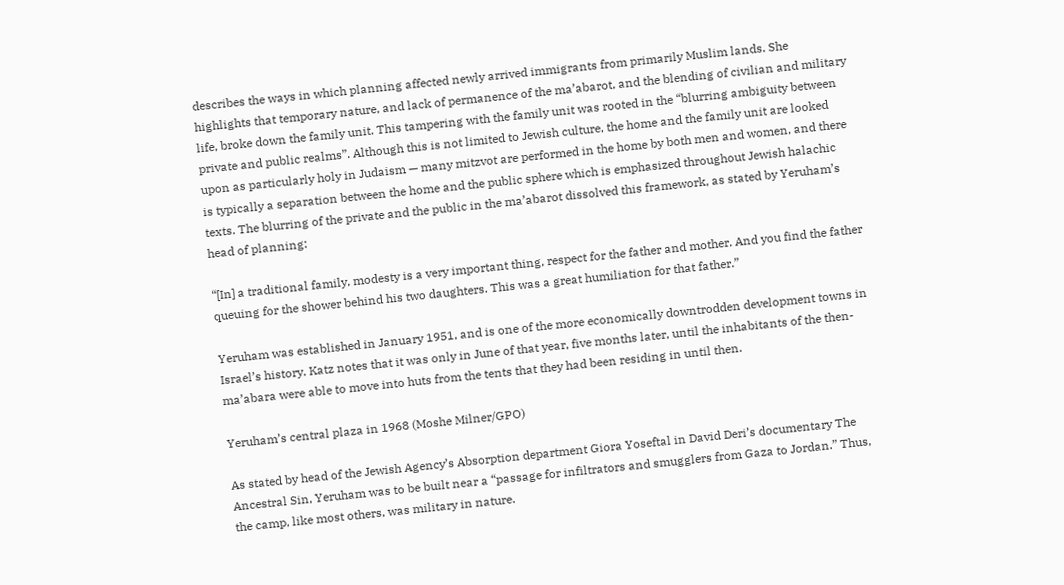describes the ways in which planning affected newly arrived immigrants from primarily Muslim lands. She highlights that temporary nature, and lack of permanence of the ma’abarot, and the blending of civilian and military life, broke down the family unit. This tampering with the family unit was rooted in the “blurring ambiguity between private and public realms”. Although this is not limited to Jewish culture, the home and the family unit are looked upon as particularly holy in Judaism — many mitzvot are performed in the home by both men and women, and there is typically a separation between the home and the public sphere which is emphasized throughout Jewish halachic texts. The blurring of the private and the public in the ma’abarot dissolved this framework, as stated by Yeruham’s head of planning:

“[In] a traditional family, modesty is a very important thing, respect for the father and mother. And you find the father queuing for the shower behind his two daughters. This was a great humiliation for that father.”

Yeruham was established in January 1951, and is one of the more economically downtrodden development towns in Israel’s history. Katz notes that it was only in June of that year, five months later, until the inhabitants of the then-ma’abara were able to move into huts from the tents that they had been residing in until then.

Yeruham’s central plaza in 1968 (Moshe Milner/GPO)

As stated by head of the Jewish Agency’s Absorption department Giora Yoseftal in David Deri’s documentary The Ancestral Sin, Yeruham was to be built near a “passage for infiltrators and smugglers from Gaza to Jordan.” Thus, the camp, like most others, was military in nature.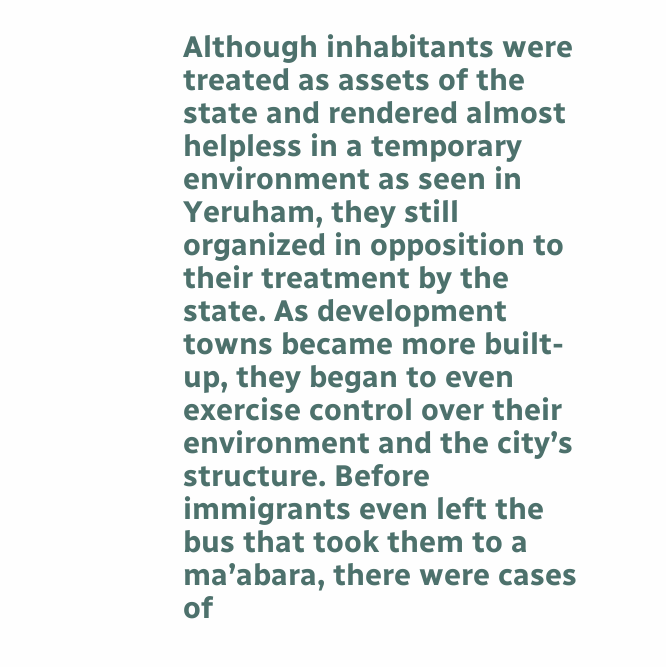Although inhabitants were treated as assets of the state and rendered almost helpless in a temporary environment as seen in Yeruham, they still organized in opposition to their treatment by the state. As development towns became more built-up, they began to even exercise control over their environment and the city’s structure. Before immigrants even left the bus that took them to a ma’abara, there were cases of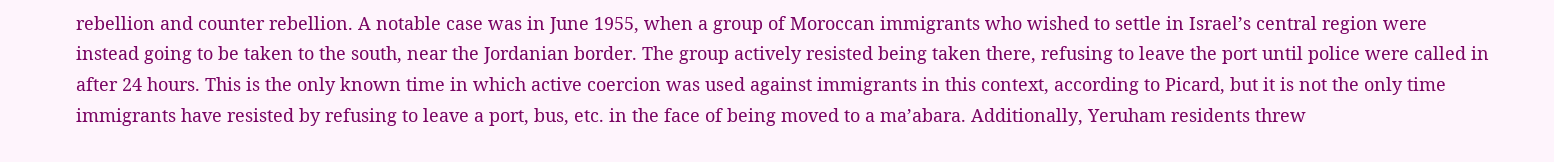rebellion and counter rebellion. A notable case was in June 1955, when a group of Moroccan immigrants who wished to settle in Israel’s central region were instead going to be taken to the south, near the Jordanian border. The group actively resisted being taken there, refusing to leave the port until police were called in after 24 hours. This is the only known time in which active coercion was used against immigrants in this context, according to Picard, but it is not the only time immigrants have resisted by refusing to leave a port, bus, etc. in the face of being moved to a ma’abara. Additionally, Yeruham residents threw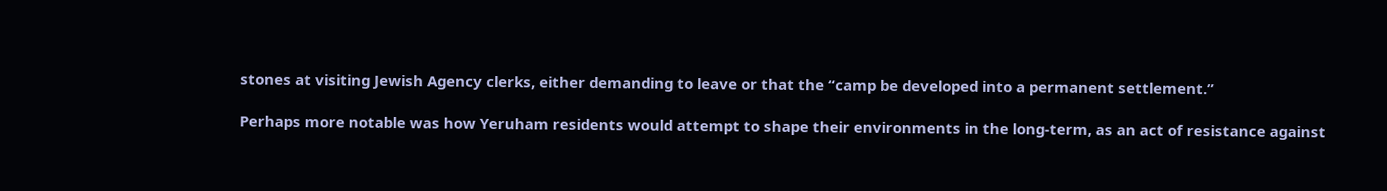stones at visiting Jewish Agency clerks, either demanding to leave or that the “camp be developed into a permanent settlement.”

Perhaps more notable was how Yeruham residents would attempt to shape their environments in the long-term, as an act of resistance against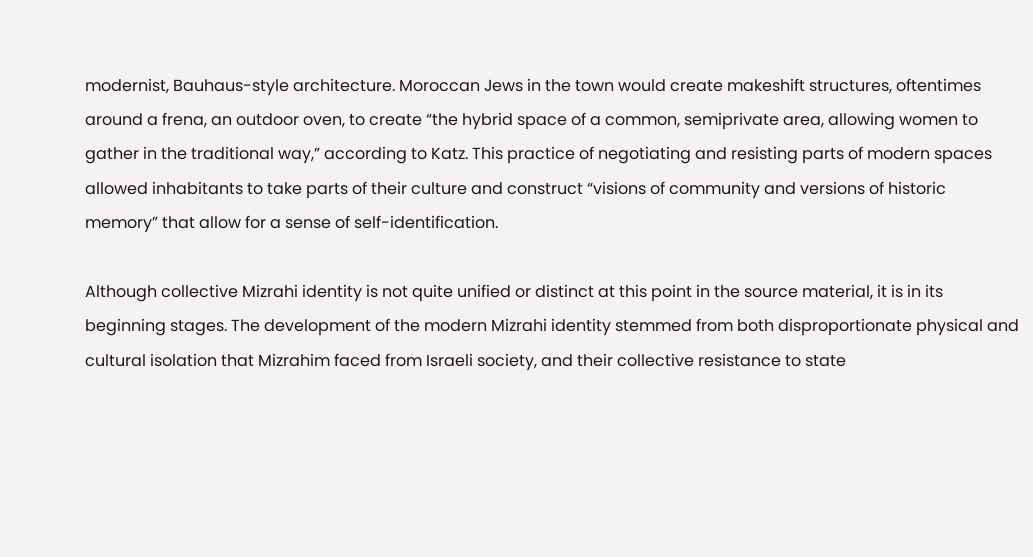modernist, Bauhaus-style architecture. Moroccan Jews in the town would create makeshift structures, oftentimes around a frena, an outdoor oven, to create “the hybrid space of a common, semiprivate area, allowing women to gather in the traditional way,” according to Katz. This practice of negotiating and resisting parts of modern spaces allowed inhabitants to take parts of their culture and construct “visions of community and versions of historic memory” that allow for a sense of self-identification.

Although collective Mizrahi identity is not quite unified or distinct at this point in the source material, it is in its beginning stages. The development of the modern Mizrahi identity stemmed from both disproportionate physical and cultural isolation that Mizrahim faced from Israeli society, and their collective resistance to state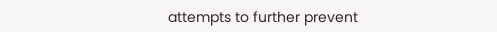attempts to further prevent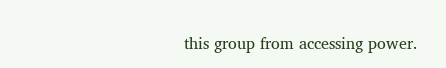this group from accessing power.